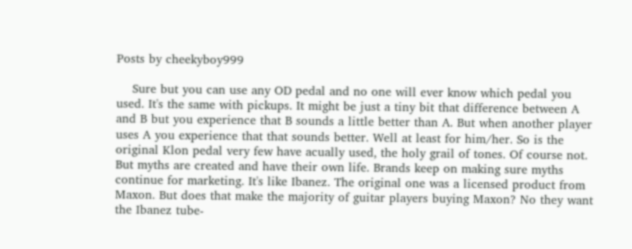Posts by cheekyboy999

    Sure but you can use any OD pedal and no one will ever know which pedal you used. It's the same with pickups. It might be just a tiny bit that difference between A and B but you experience that B sounds a little better than A. But when another player uses A you experience that that sounds better. Well at least for him/her. So is the original Klon pedal very few have acually used, the holy grail of tones. Of course not. But myths are created and have their own life. Brands keep on making sure myths continue for marketing. It's like Ibanez. The original one was a licensed product from Maxon. But does that make the majority of guitar players buying Maxon? No they want the Ibanez tube-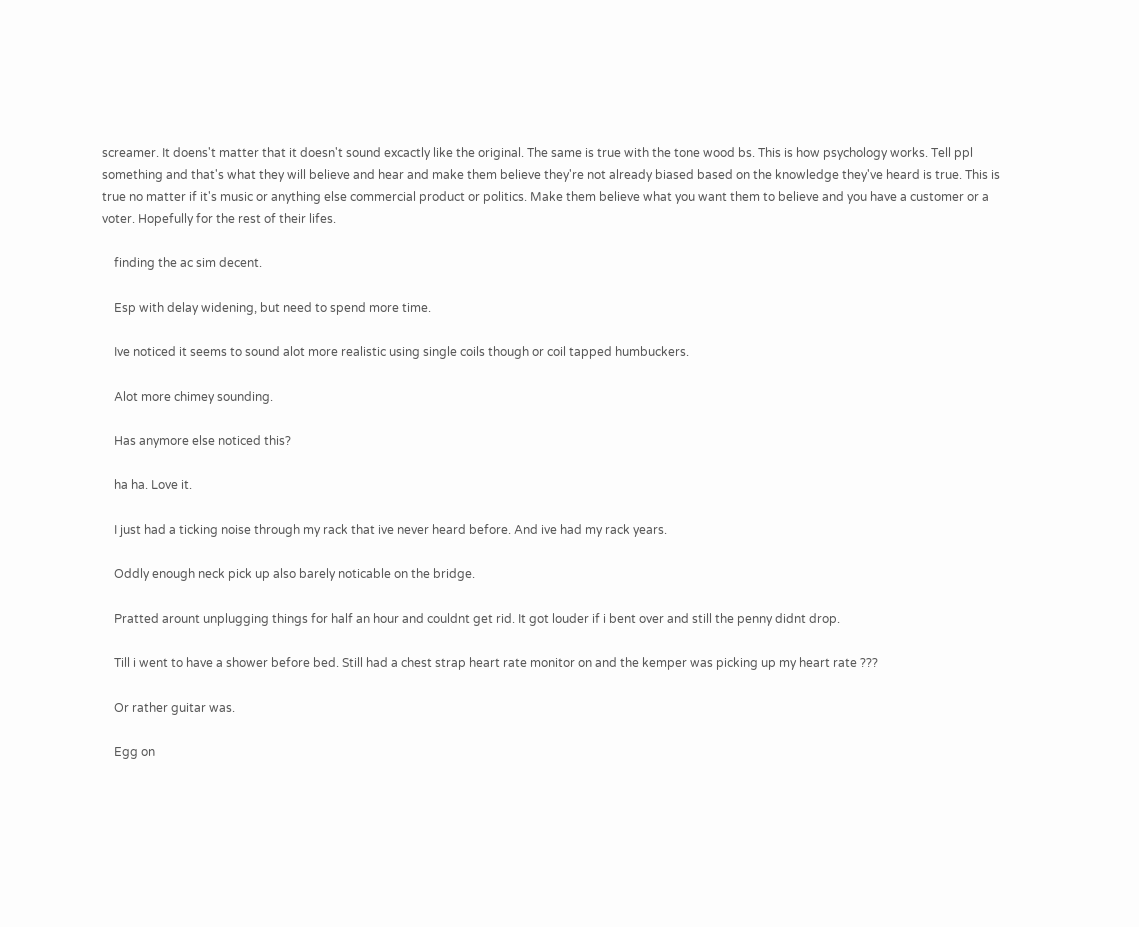screamer. It doens't matter that it doesn't sound excactly like the original. The same is true with the tone wood bs. This is how psychology works. Tell ppl something and that's what they will believe and hear and make them believe they're not already biased based on the knowledge they've heard is true. This is true no matter if it's music or anything else commercial product or politics. Make them believe what you want them to believe and you have a customer or a voter. Hopefully for the rest of their lifes.

    finding the ac sim decent.

    Esp with delay widening, but need to spend more time.

    Ive noticed it seems to sound alot more realistic using single coils though or coil tapped humbuckers.

    Alot more chimey sounding.

    Has anymore else noticed this?

    ha ha. Love it.

    I just had a ticking noise through my rack that ive never heard before. And ive had my rack years.

    Oddly enough neck pick up also barely noticable on the bridge.

    Pratted arount unplugging things for half an hour and couldnt get rid. It got louder if i bent over and still the penny didnt drop.

    Till i went to have a shower before bed. Still had a chest strap heart rate monitor on and the kemper was picking up my heart rate ???

    Or rather guitar was.

    Egg on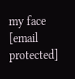my face [email protected]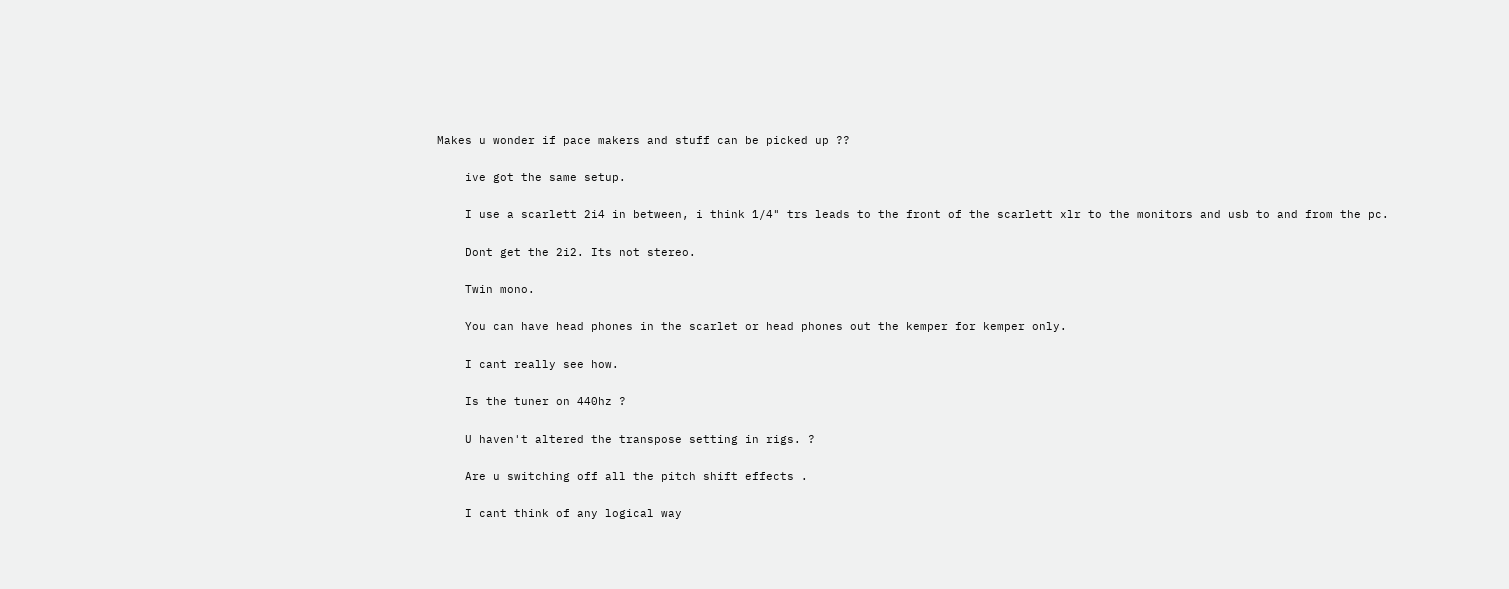Makes u wonder if pace makers and stuff can be picked up ??

    ive got the same setup.

    I use a scarlett 2i4 in between, i think 1/4" trs leads to the front of the scarlett xlr to the monitors and usb to and from the pc.

    Dont get the 2i2. Its not stereo.

    Twin mono.

    You can have head phones in the scarlet or head phones out the kemper for kemper only.

    I cant really see how.

    Is the tuner on 440hz ?

    U haven't altered the transpose setting in rigs. ?

    Are u switching off all the pitch shift effects .

    I cant think of any logical way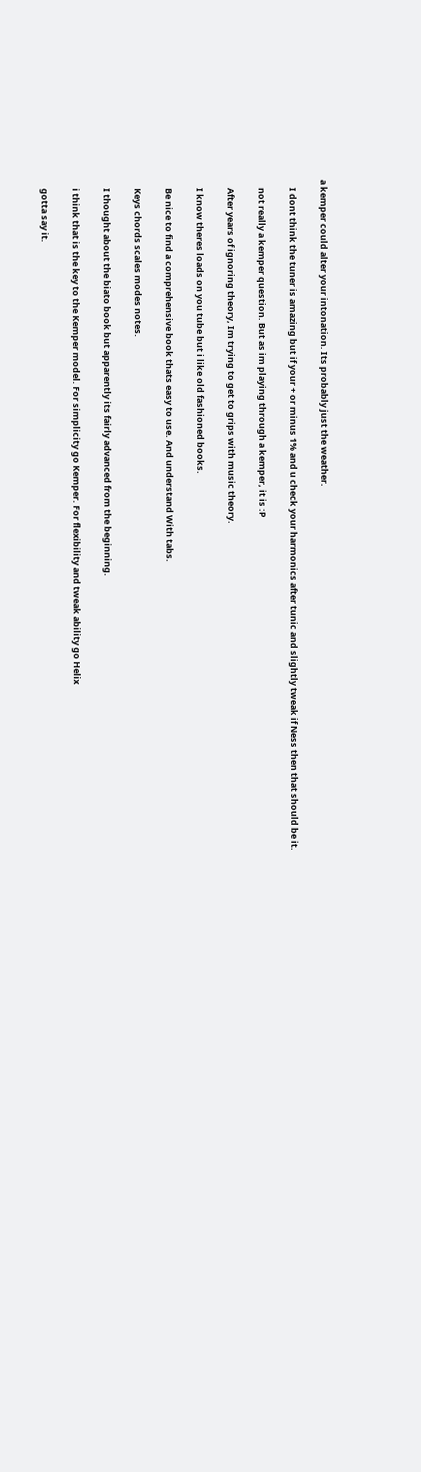a kemper could alter your intonation. Its probably just the weather.

    I dont think the tuner is amazing but if your + or minus 1% and u check your harmonics after tunic and slightly tweak if Ness then that should be it.

    not really a kemper question. But as im playing through a kemper, it is :P

    After years of ignoring theory, Im trying to get to grips with music theory.

    I know theres loads on you tube but i like old fashioned books.

    Be nice to find a comprehensive book thats easy to use. And understand With tabs.

    Keys chords scales modes notes.

    I thought about the biato book but apparently its fairly advanced from the beginning.

    i think that is the key to the Kemper model. For simplicity go Kemper. For flexibility and tweak ability go Helix

    gotta say it.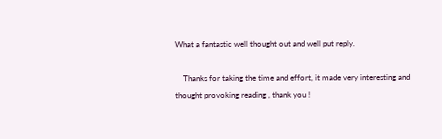What a fantastic well thought out and well put reply.

    Thanks for taking the time and effort, it made very interesting and thought provoking reading , thank you !